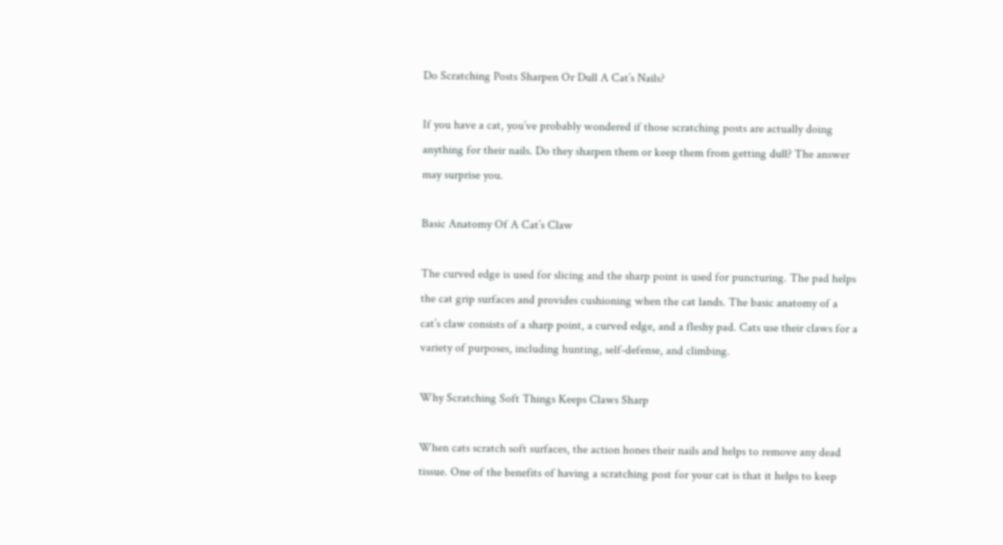Do Scratching Posts Sharpen Or Dull A Cat’s Nails?

If you have a cat, you’ve probably wondered if those scratching posts are actually doing anything for their nails. Do they sharpen them or keep them from getting dull? The answer may surprise you.

Basic Anatomy Of A Cat’s Claw

The curved edge is used for slicing and the sharp point is used for puncturing. The pad helps the cat grip surfaces and provides cushioning when the cat lands. The basic anatomy of a cat’s claw consists of a sharp point, a curved edge, and a fleshy pad. Cats use their claws for a variety of purposes, including hunting, self-defense, and climbing.

Why Scratching Soft Things Keeps Claws Sharp

When cats scratch soft surfaces, the action hones their nails and helps to remove any dead tissue. One of the benefits of having a scratching post for your cat is that it helps to keep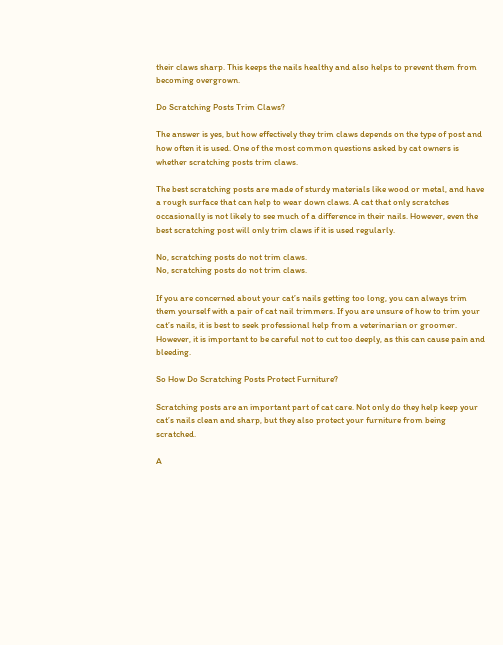their claws sharp. This keeps the nails healthy and also helps to prevent them from becoming overgrown.

Do Scratching Posts Trim Claws?

The answer is yes, but how effectively they trim claws depends on the type of post and how often it is used. One of the most common questions asked by cat owners is whether scratching posts trim claws.

The best scratching posts are made of sturdy materials like wood or metal, and have a rough surface that can help to wear down claws. A cat that only scratches occasionally is not likely to see much of a difference in their nails. However, even the best scratching post will only trim claws if it is used regularly.

No, scratching posts do not trim claws.
No, scratching posts do not trim claws.

If you are concerned about your cat’s nails getting too long, you can always trim them yourself with a pair of cat nail trimmers. If you are unsure of how to trim your cat’s nails, it is best to seek professional help from a veterinarian or groomer. However, it is important to be careful not to cut too deeply, as this can cause pain and bleeding.

So How Do Scratching Posts Protect Furniture?

Scratching posts are an important part of cat care. Not only do they help keep your cat’s nails clean and sharp, but they also protect your furniture from being scratched.

A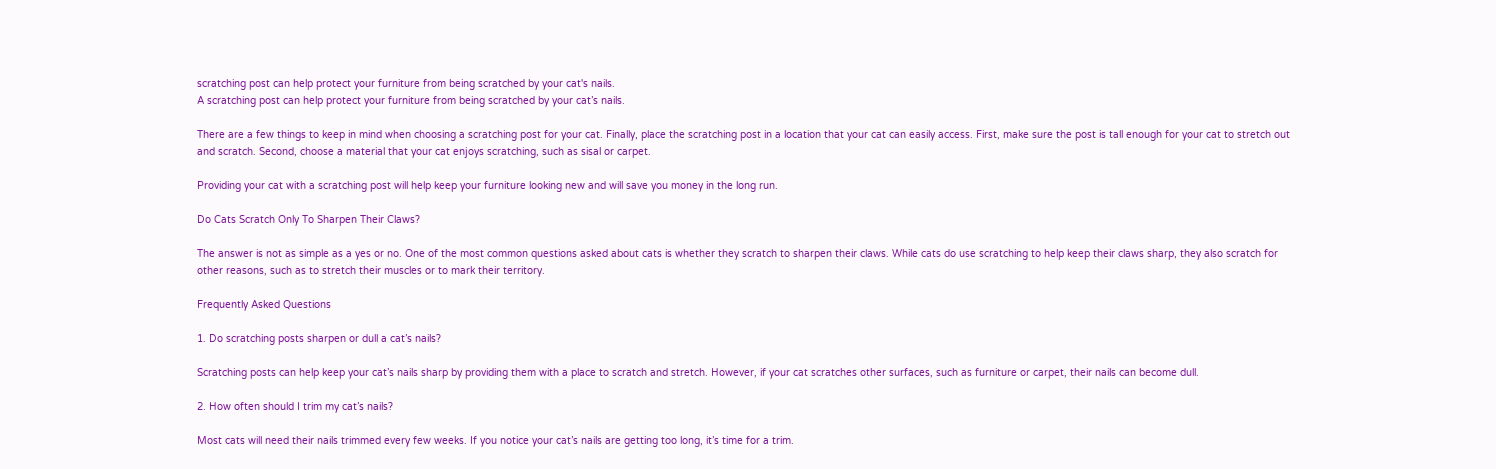scratching post can help protect your furniture from being scratched by your cat's nails.
A scratching post can help protect your furniture from being scratched by your cat’s nails.

There are a few things to keep in mind when choosing a scratching post for your cat. Finally, place the scratching post in a location that your cat can easily access. First, make sure the post is tall enough for your cat to stretch out and scratch. Second, choose a material that your cat enjoys scratching, such as sisal or carpet.

Providing your cat with a scratching post will help keep your furniture looking new and will save you money in the long run.

Do Cats Scratch Only To Sharpen Their Claws?

The answer is not as simple as a yes or no. One of the most common questions asked about cats is whether they scratch to sharpen their claws. While cats do use scratching to help keep their claws sharp, they also scratch for other reasons, such as to stretch their muscles or to mark their territory.

Frequently Asked Questions

1. Do scratching posts sharpen or dull a cat’s nails?

Scratching posts can help keep your cat’s nails sharp by providing them with a place to scratch and stretch. However, if your cat scratches other surfaces, such as furniture or carpet, their nails can become dull.

2. How often should I trim my cat’s nails?

Most cats will need their nails trimmed every few weeks. If you notice your cat’s nails are getting too long, it’s time for a trim.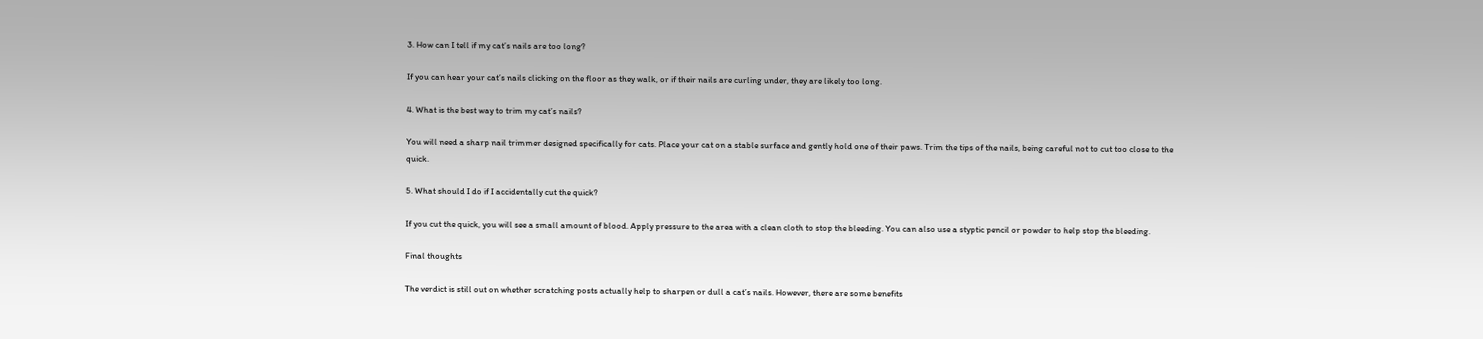3. How can I tell if my cat’s nails are too long?

If you can hear your cat’s nails clicking on the floor as they walk, or if their nails are curling under, they are likely too long.

4. What is the best way to trim my cat’s nails?

You will need a sharp nail trimmer designed specifically for cats. Place your cat on a stable surface and gently hold one of their paws. Trim the tips of the nails, being careful not to cut too close to the quick.

5. What should I do if I accidentally cut the quick?

If you cut the quick, you will see a small amount of blood. Apply pressure to the area with a clean cloth to stop the bleeding. You can also use a styptic pencil or powder to help stop the bleeding.

Final thoughts

The verdict is still out on whether scratching posts actually help to sharpen or dull a cat’s nails. However, there are some benefits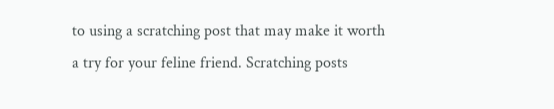to using a scratching post that may make it worth a try for your feline friend. Scratching posts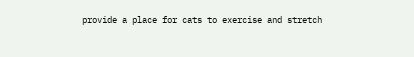provide a place for cats to exercise and stretch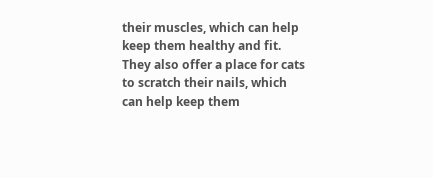their muscles, which can help keep them healthy and fit. They also offer a place for cats to scratch their nails, which can help keep them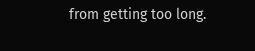from getting too long.